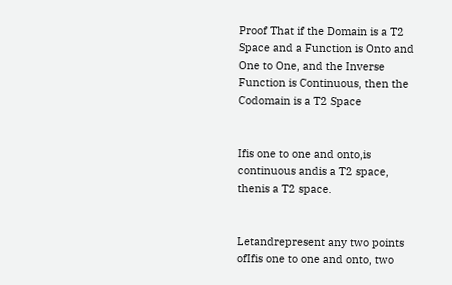Proof That if the Domain is a T2 Space and a Function is Onto and One to One, and the Inverse Function is Continuous, then the Codomain is a T2 Space


Ifis one to one and onto,is continuous andis a T2 space, thenis a T2 space.


Letandrepresent any two points ofIfis one to one and onto, two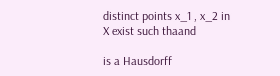distinct points x_1 , x_2 in X exist such thaand

is a Hausdorff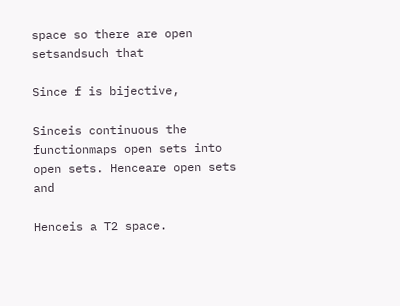space so there are open setsandsuch that

Since f is bijective,

Sinceis continuous the functionmaps open sets into open sets. Henceare open sets and

Henceis a T2 space.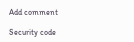Add comment

Security code